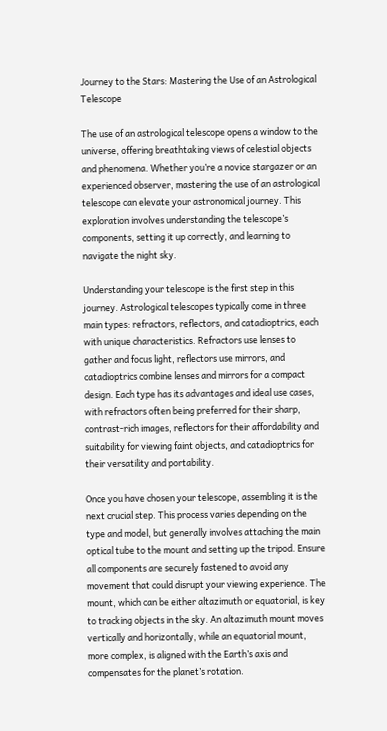Journey to the Stars: Mastering the Use of an Astrological Telescope

The use of an astrological telescope opens a window to the universe, offering breathtaking views of celestial objects and phenomena. Whether you’re a novice stargazer or an experienced observer, mastering the use of an astrological telescope can elevate your astronomical journey. This exploration involves understanding the telescope’s components, setting it up correctly, and learning to navigate the night sky.

Understanding your telescope is the first step in this journey. Astrological telescopes typically come in three main types: refractors, reflectors, and catadioptrics, each with unique characteristics. Refractors use lenses to gather and focus light, reflectors use mirrors, and catadioptrics combine lenses and mirrors for a compact design. Each type has its advantages and ideal use cases, with refractors often being preferred for their sharp, contrast-rich images, reflectors for their affordability and suitability for viewing faint objects, and catadioptrics for their versatility and portability.

Once you have chosen your telescope, assembling it is the next crucial step. This process varies depending on the type and model, but generally involves attaching the main optical tube to the mount and setting up the tripod. Ensure all components are securely fastened to avoid any movement that could disrupt your viewing experience. The mount, which can be either altazimuth or equatorial, is key to tracking objects in the sky. An altazimuth mount moves vertically and horizontally, while an equatorial mount, more complex, is aligned with the Earth’s axis and compensates for the planet’s rotation.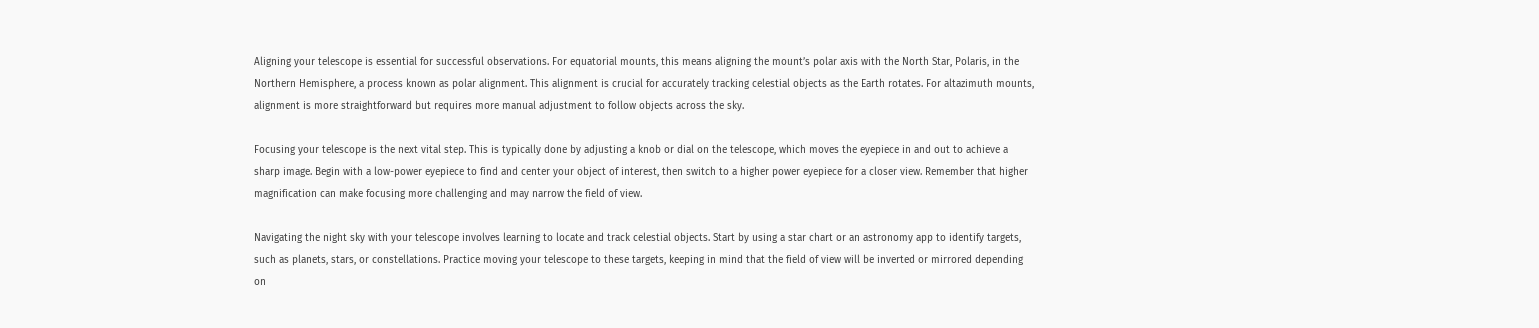Aligning your telescope is essential for successful observations. For equatorial mounts, this means aligning the mount’s polar axis with the North Star, Polaris, in the Northern Hemisphere, a process known as polar alignment. This alignment is crucial for accurately tracking celestial objects as the Earth rotates. For altazimuth mounts, alignment is more straightforward but requires more manual adjustment to follow objects across the sky.

Focusing your telescope is the next vital step. This is typically done by adjusting a knob or dial on the telescope, which moves the eyepiece in and out to achieve a sharp image. Begin with a low-power eyepiece to find and center your object of interest, then switch to a higher power eyepiece for a closer view. Remember that higher magnification can make focusing more challenging and may narrow the field of view.

Navigating the night sky with your telescope involves learning to locate and track celestial objects. Start by using a star chart or an astronomy app to identify targets, such as planets, stars, or constellations. Practice moving your telescope to these targets, keeping in mind that the field of view will be inverted or mirrored depending on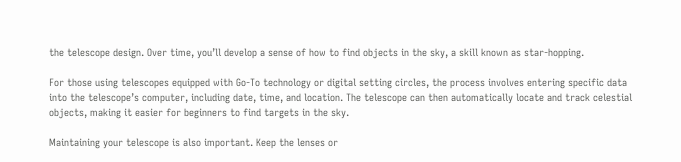the telescope design. Over time, you’ll develop a sense of how to find objects in the sky, a skill known as star-hopping.

For those using telescopes equipped with Go-To technology or digital setting circles, the process involves entering specific data into the telescope’s computer, including date, time, and location. The telescope can then automatically locate and track celestial objects, making it easier for beginners to find targets in the sky.

Maintaining your telescope is also important. Keep the lenses or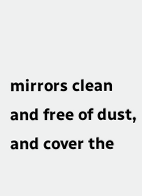mirrors clean and free of dust, and cover the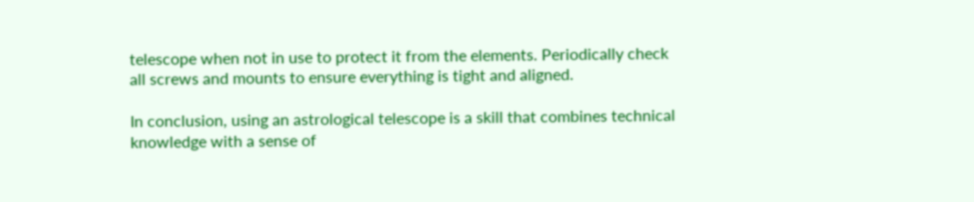telescope when not in use to protect it from the elements. Periodically check all screws and mounts to ensure everything is tight and aligned.

In conclusion, using an astrological telescope is a skill that combines technical knowledge with a sense of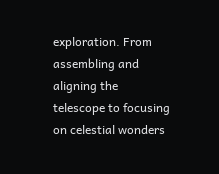exploration. From assembling and aligning the telescope to focusing on celestial wonders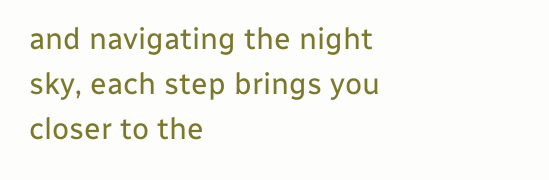and navigating the night sky, each step brings you closer to the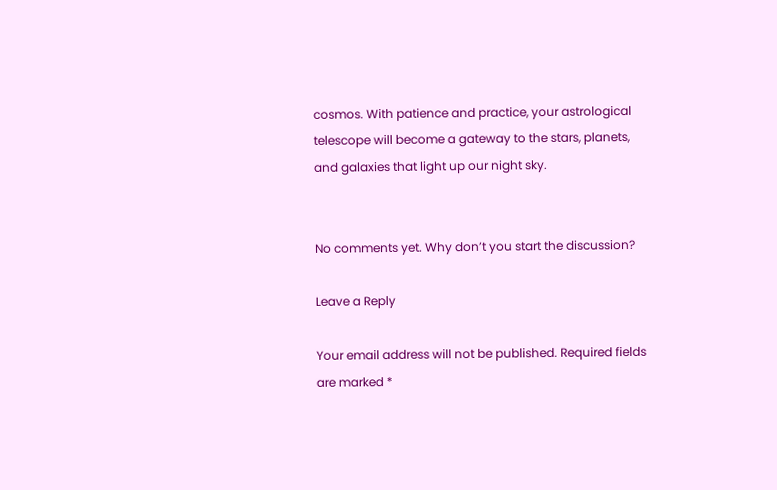cosmos. With patience and practice, your astrological telescope will become a gateway to the stars, planets, and galaxies that light up our night sky.


No comments yet. Why don’t you start the discussion?

Leave a Reply

Your email address will not be published. Required fields are marked *